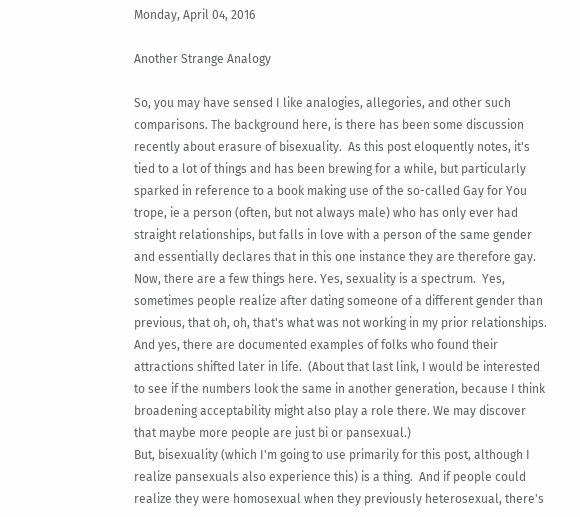Monday, April 04, 2016

Another Strange Analogy

So, you may have sensed I like analogies, allegories, and other such comparisons. The background here, is there has been some discussion recently about erasure of bisexuality.  As this post eloquently notes, it's tied to a lot of things and has been brewing for a while, but particularly sparked in reference to a book making use of the so-called Gay for You trope, ie a person (often, but not always male) who has only ever had straight relationships, but falls in love with a person of the same gender and essentially declares that in this one instance they are therefore gay.
Now, there are a few things here. Yes, sexuality is a spectrum.  Yes, sometimes people realize after dating someone of a different gender than previous, that oh, oh, that's what was not working in my prior relationships.  And yes, there are documented examples of folks who found their attractions shifted later in life.  (About that last link, I would be interested to see if the numbers look the same in another generation, because I think broadening acceptability might also play a role there. We may discover that maybe more people are just bi or pansexual.)
But, bisexuality (which I'm going to use primarily for this post, although I realize pansexuals also experience this) is a thing.  And if people could realize they were homosexual when they previously heterosexual, there's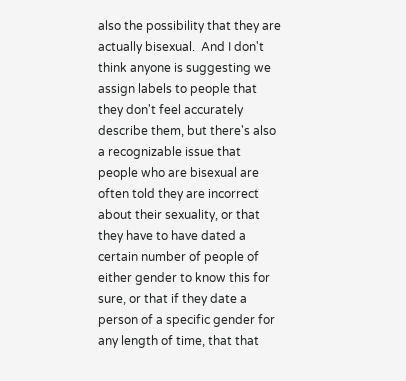also the possibility that they are actually bisexual.  And I don't think anyone is suggesting we assign labels to people that they don't feel accurately describe them, but there's also a recognizable issue that people who are bisexual are often told they are incorrect about their sexuality, or that they have to have dated a certain number of people of either gender to know this for sure, or that if they date a person of a specific gender for any length of time, that that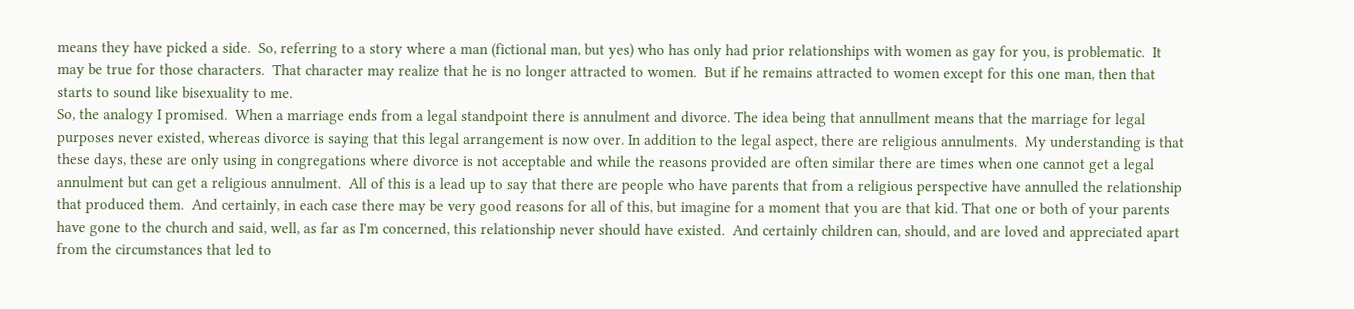means they have picked a side.  So, referring to a story where a man (fictional man, but yes) who has only had prior relationships with women as gay for you, is problematic.  It may be true for those characters.  That character may realize that he is no longer attracted to women.  But if he remains attracted to women except for this one man, then that starts to sound like bisexuality to me.
So, the analogy I promised.  When a marriage ends from a legal standpoint there is annulment and divorce. The idea being that annullment means that the marriage for legal purposes never existed, whereas divorce is saying that this legal arrangement is now over. In addition to the legal aspect, there are religious annulments.  My understanding is that these days, these are only using in congregations where divorce is not acceptable and while the reasons provided are often similar there are times when one cannot get a legal annulment but can get a religious annulment.  All of this is a lead up to say that there are people who have parents that from a religious perspective have annulled the relationship that produced them.  And certainly, in each case there may be very good reasons for all of this, but imagine for a moment that you are that kid. That one or both of your parents have gone to the church and said, well, as far as I'm concerned, this relationship never should have existed.  And certainly children can, should, and are loved and appreciated apart from the circumstances that led to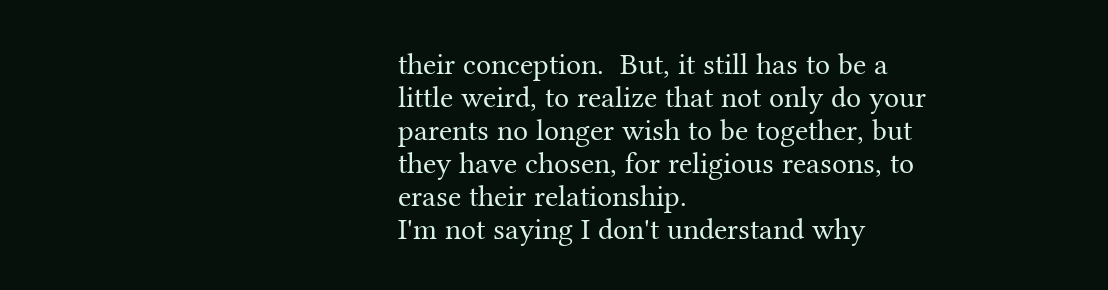their conception.  But, it still has to be a little weird, to realize that not only do your parents no longer wish to be together, but they have chosen, for religious reasons, to erase their relationship.
I'm not saying I don't understand why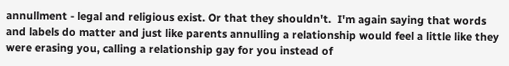annullment - legal and religious exist. Or that they shouldn't.  I'm again saying that words and labels do matter and just like parents annulling a relationship would feel a little like they were erasing you, calling a relationship gay for you instead of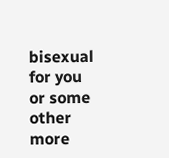bisexual for you or some other more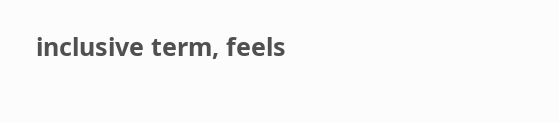inclusive term, feels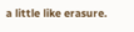a little like erasure.